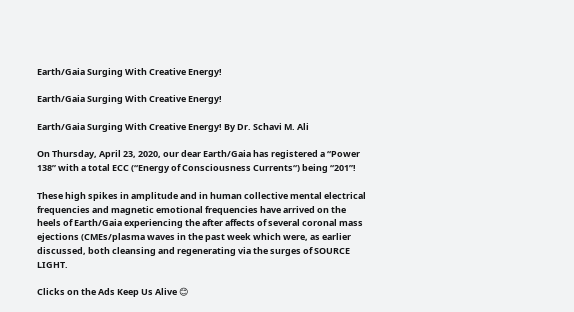Earth/Gaia Surging With Creative Energy!

Earth/Gaia Surging With Creative Energy!

Earth/Gaia Surging With Creative Energy! By Dr. Schavi M. Ali

On Thursday, April 23, 2020, our dear Earth/Gaia has registered a “Power 138” with a total ECC (“Energy of Consciousness Currents“) being “201”!

These high spikes in amplitude and in human collective mental electrical frequencies and magnetic emotional frequencies have arrived on the heels of Earth/Gaia experiencing the after affects of several coronal mass ejections (CMEs/plasma waves in the past week which were, as earlier discussed, both cleansing and regenerating via the surges of SOURCE LIGHT.

Clicks on the Ads Keep Us Alive 😊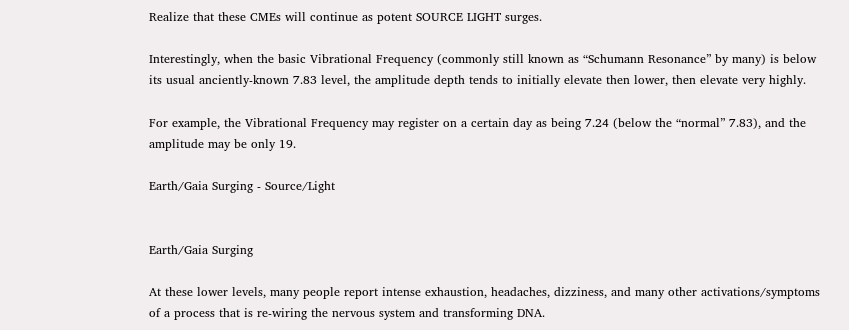Realize that these CMEs will continue as potent SOURCE LIGHT surges.

Interestingly, when the basic Vibrational Frequency (commonly still known as “Schumann Resonance” by many) is below its usual anciently-known 7.83 level, the amplitude depth tends to initially elevate then lower, then elevate very highly.

For example, the Vibrational Frequency may register on a certain day as being 7.24 (below the “normal” 7.83), and the amplitude may be only 19.

Earth/Gaia Surging - Source/Light


Earth/Gaia Surging

At these lower levels, many people report intense exhaustion, headaches, dizziness, and many other activations/symptoms of a process that is re-wiring the nervous system and transforming DNA.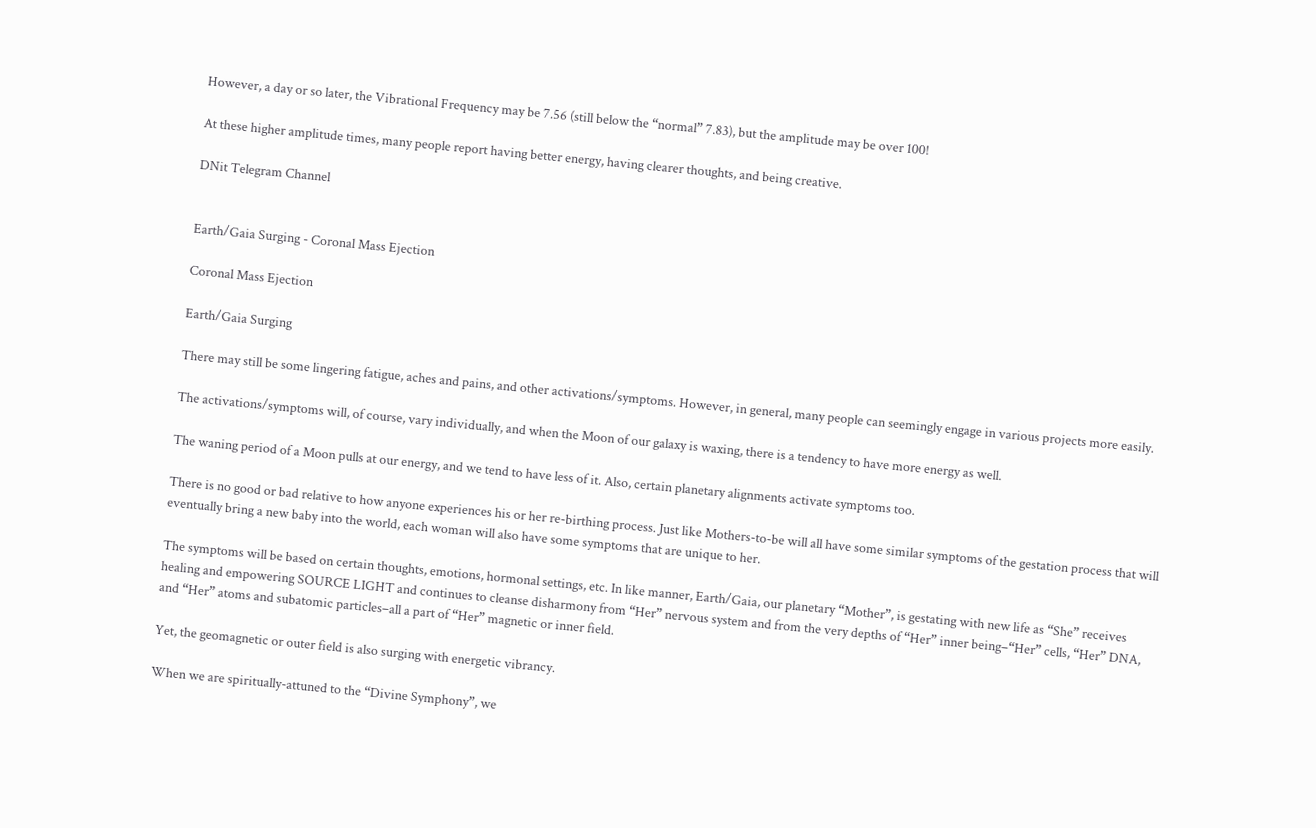However, a day or so later, the Vibrational Frequency may be 7.56 (still below the “normal” 7.83), but the amplitude may be over 100!

At these higher amplitude times, many people report having better energy, having clearer thoughts, and being creative.

DNit Telegram Channel


Earth/Gaia Surging - Coronal Mass Ejection

Coronal Mass Ejection

Earth/Gaia Surging

There may still be some lingering fatigue, aches and pains, and other activations/symptoms. However, in general, many people can seemingly engage in various projects more easily.

The activations/symptoms will, of course, vary individually, and when the Moon of our galaxy is waxing, there is a tendency to have more energy as well.

The waning period of a Moon pulls at our energy, and we tend to have less of it. Also, certain planetary alignments activate symptoms too.

There is no good or bad relative to how anyone experiences his or her re-birthing process. Just like Mothers-to-be will all have some similar symptoms of the gestation process that will eventually bring a new baby into the world, each woman will also have some symptoms that are unique to her.

The symptoms will be based on certain thoughts, emotions, hormonal settings, etc. In like manner, Earth/Gaia, our planetary “Mother”, is gestating with new life as “She” receives healing and empowering SOURCE LIGHT and continues to cleanse disharmony from “Her” nervous system and from the very depths of “Her” inner being–“Her” cells, “Her” DNA, and “Her” atoms and subatomic particles–all a part of “Her” magnetic or inner field.

Yet, the geomagnetic or outer field is also surging with energetic vibrancy.

When we are spiritually-attuned to the “Divine Symphony”, we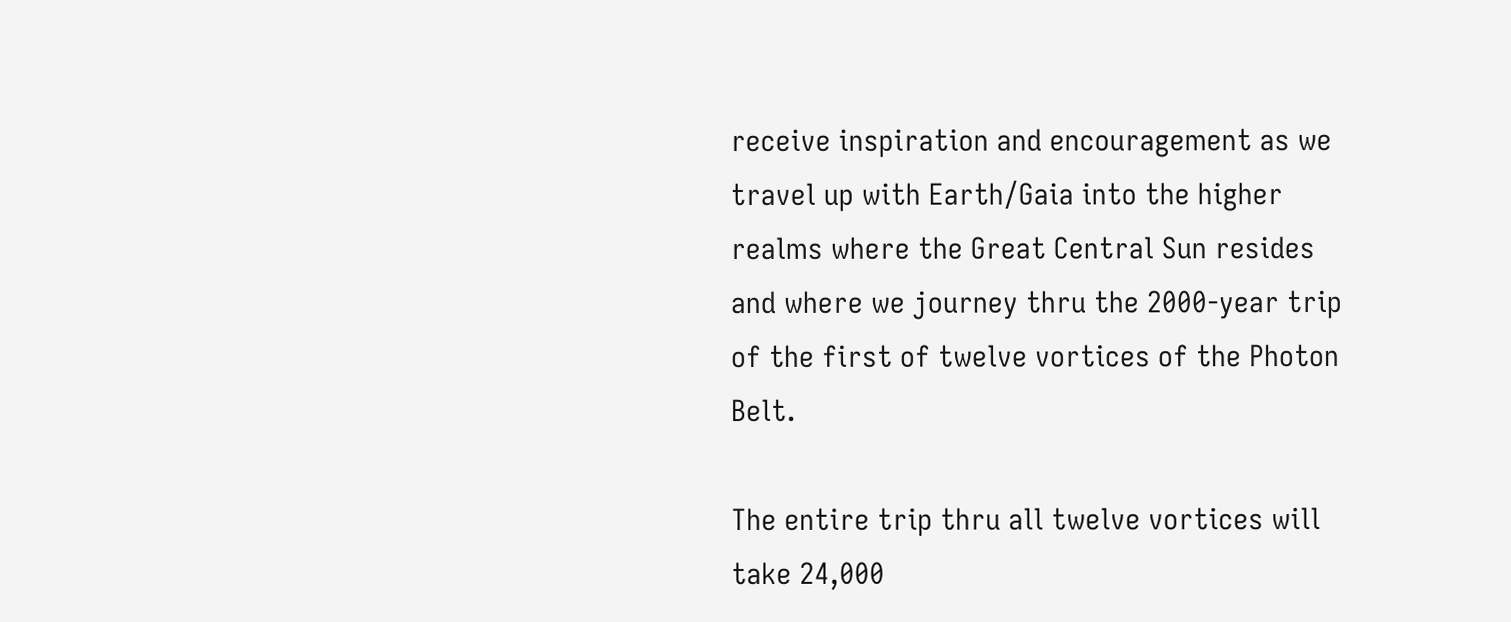receive inspiration and encouragement as we travel up with Earth/Gaia into the higher realms where the Great Central Sun resides and where we journey thru the 2000-year trip of the first of twelve vortices of the Photon Belt.

The entire trip thru all twelve vortices will take 24,000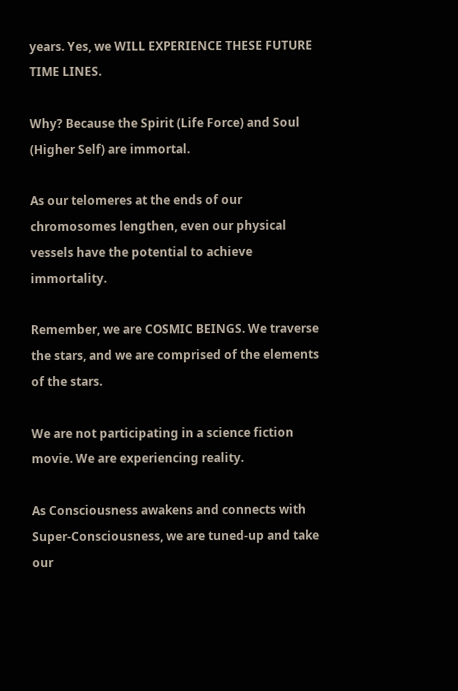years. Yes, we WILL EXPERIENCE THESE FUTURE TIME LINES.

Why? Because the Spirit (Life Force) and Soul (Higher Self) are immortal.

As our telomeres at the ends of our chromosomes lengthen, even our physical vessels have the potential to achieve immortality.

Remember, we are COSMIC BEINGS. We traverse the stars, and we are comprised of the elements of the stars.

We are not participating in a science fiction movie. We are experiencing reality.

As Consciousness awakens and connects with Super-Consciousness, we are tuned-up and take our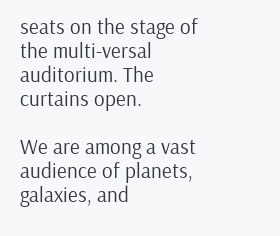seats on the stage of the multi-versal auditorium. The curtains open.

We are among a vast audience of planets, galaxies, and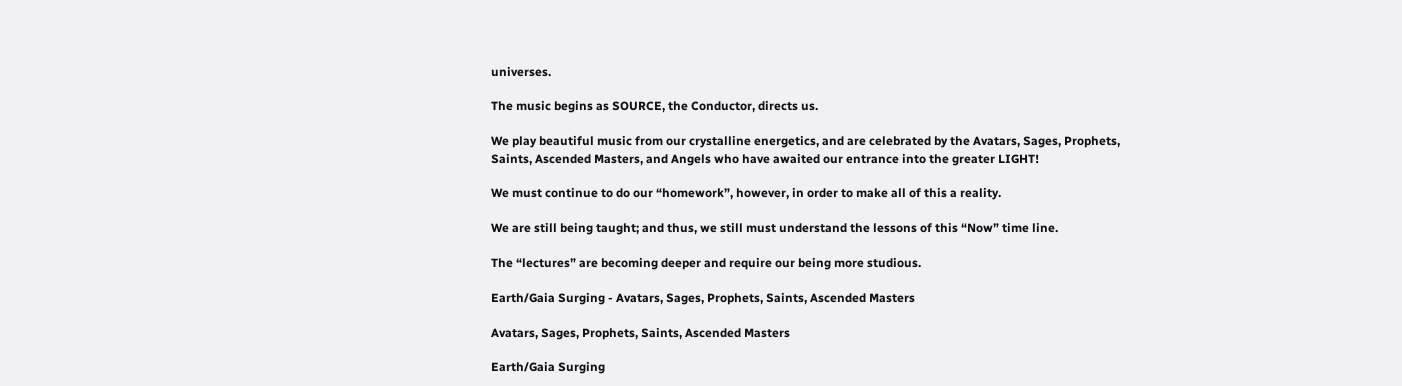universes.

The music begins as SOURCE, the Conductor, directs us.

We play beautiful music from our crystalline energetics, and are celebrated by the Avatars, Sages, Prophets, Saints, Ascended Masters, and Angels who have awaited our entrance into the greater LIGHT!

We must continue to do our “homework”, however, in order to make all of this a reality.

We are still being taught; and thus, we still must understand the lessons of this “Now” time line.

The “lectures” are becoming deeper and require our being more studious.

Earth/Gaia Surging - Avatars, Sages, Prophets, Saints, Ascended Masters

Avatars, Sages, Prophets, Saints, Ascended Masters

Earth/Gaia Surging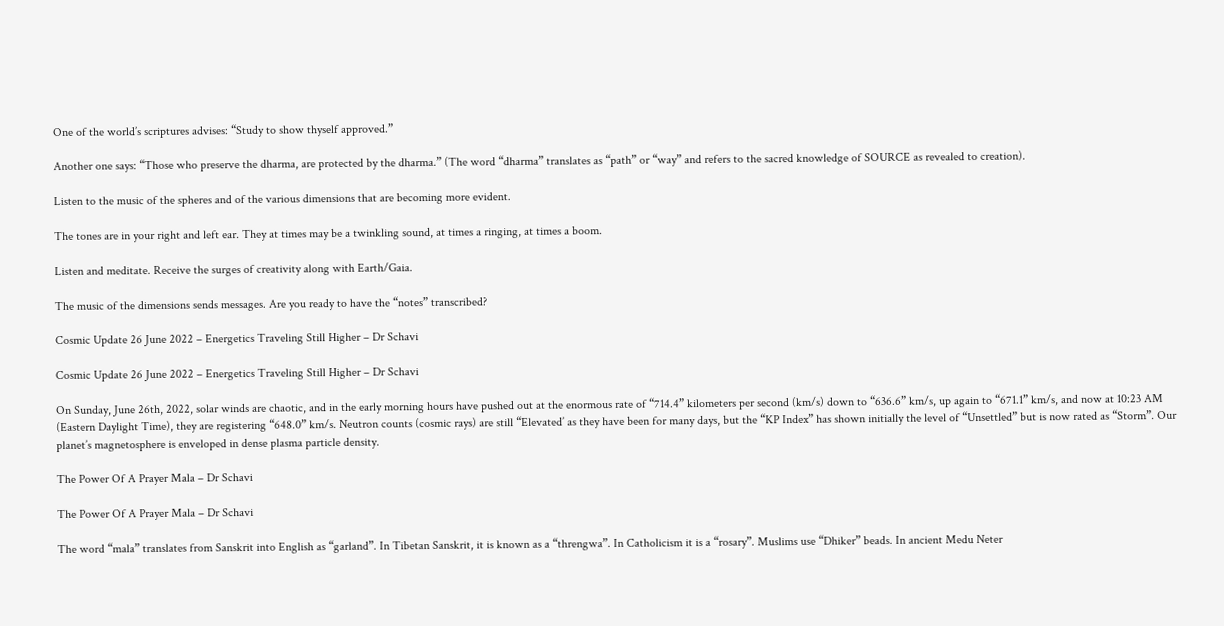One of the world’s scriptures advises: “Study to show thyself approved.”

Another one says: “Those who preserve the dharma, are protected by the dharma.” (The word “dharma” translates as “path” or “way” and refers to the sacred knowledge of SOURCE as revealed to creation).

Listen to the music of the spheres and of the various dimensions that are becoming more evident.

The tones are in your right and left ear. They at times may be a twinkling sound, at times a ringing, at times a boom.

Listen and meditate. Receive the surges of creativity along with Earth/Gaia.

The music of the dimensions sends messages. Are you ready to have the “notes” transcribed?

Cosmic Update 26 June 2022 – Energetics Traveling Still Higher – Dr Schavi

Cosmic Update 26 June 2022 – Energetics Traveling Still Higher – Dr Schavi

On Sunday, June 26th, 2022, solar winds are chaotic, and in the early morning hours have pushed out at the enormous rate of “714.4” kilometers per second (km/s) down to “636.6” km/s, up again to “671.1” km/s, and now at 10:23 AM (Eastern Daylight Time), they are registering “648.0” km/s. Neutron counts (cosmic rays) are still “Elevated’ as they have been for many days, but the “KP Index” has shown initially the level of “Unsettled” but is now rated as “Storm”. Our planet’s magnetosphere is enveloped in dense plasma particle density.

The Power Of A Prayer Mala – Dr Schavi

The Power Of A Prayer Mala – Dr Schavi

The word “mala” translates from Sanskrit into English as “garland”. In Tibetan Sanskrit, it is known as a “threngwa”. In Catholicism it is a “rosary”. Muslims use “Dhiker” beads. In ancient Medu Neter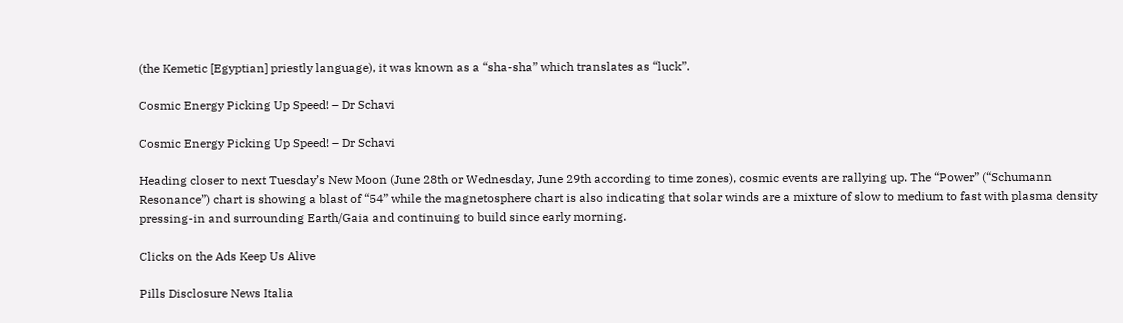(the Kemetic [Egyptian] priestly language), it was known as a “sha-sha” which translates as “luck”.

Cosmic Energy Picking Up Speed! – Dr Schavi

Cosmic Energy Picking Up Speed! – Dr Schavi

Heading closer to next Tuesday’s New Moon (June 28th or Wednesday, June 29th according to time zones), cosmic events are rallying up. The “Power” (“Schumann Resonance”) chart is showing a blast of “54” while the magnetosphere chart is also indicating that solar winds are a mixture of slow to medium to fast with plasma density pressing-in and surrounding Earth/Gaia and continuing to build since early morning.

Clicks on the Ads Keep Us Alive

Pills Disclosure News Italia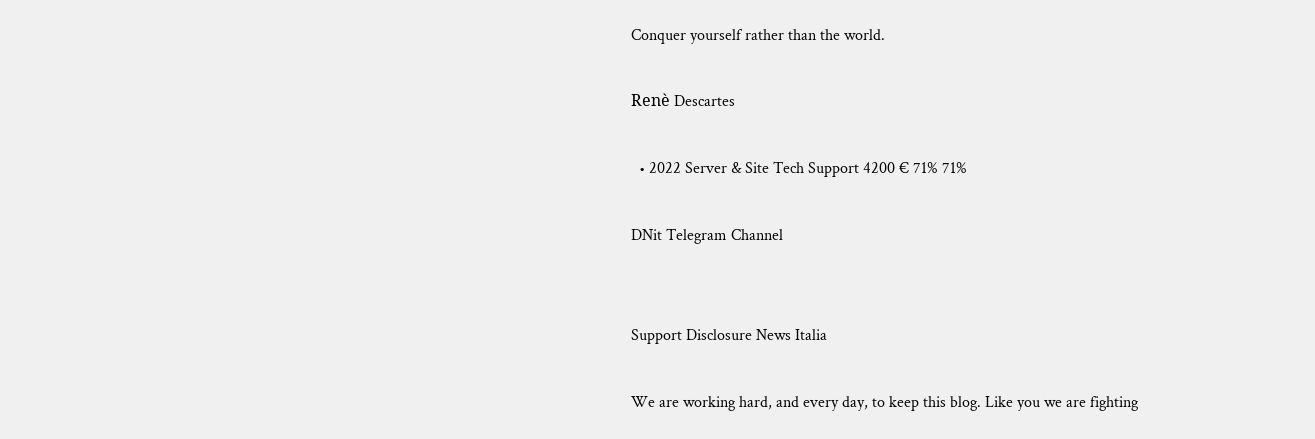Conquer yourself rather than the world.

Renè Descartes

  • 2022 Server & Site Tech Support 4200 € 71% 71%

DNit Telegram Channel


Support Disclosure News Italia

We are working hard, and every day, to keep this blog. Like you we are fighting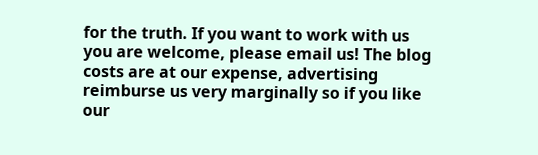for the truth. If you want to work with us you are welcome, please email us! The blog costs are at our expense, advertising reimburse us very marginally so if you like our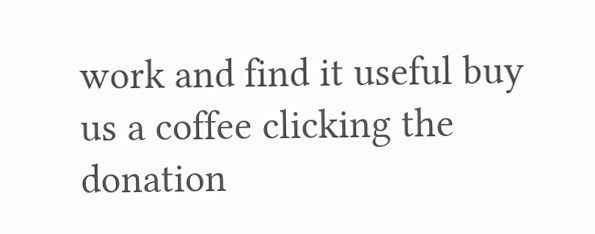work and find it useful buy us a coffee clicking the donation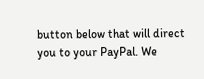button below that will direct you to your PayPal. We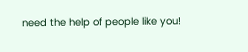need the help of people like you!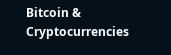Bitcoin & Cryptocurrencies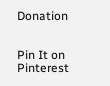Donation


Pin It on Pinterest